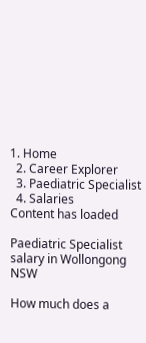1. Home
  2. Career Explorer
  3. Paediatric Specialist
  4. Salaries
Content has loaded

Paediatric Specialist salary in Wollongong NSW

How much does a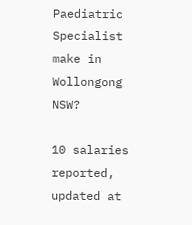Paediatric Specialist make in Wollongong NSW?

10 salaries reported, updated at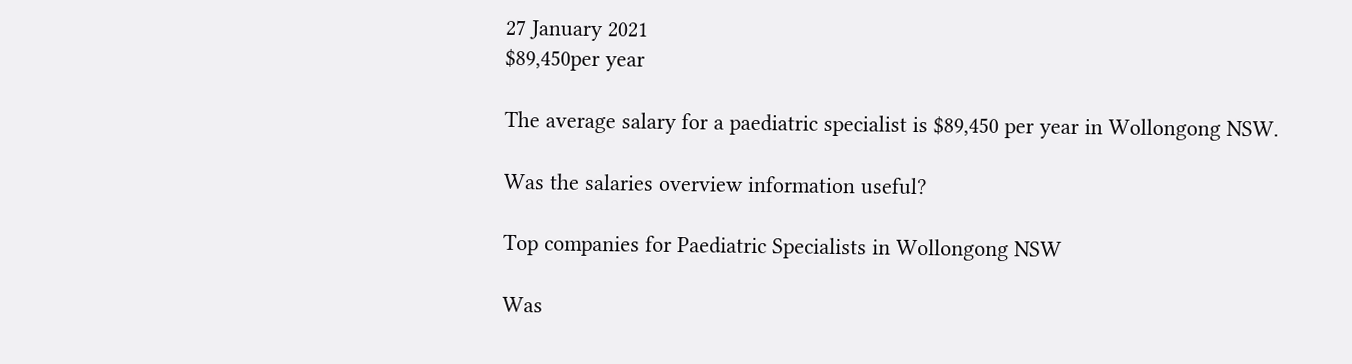27 January 2021
$89,450per year

The average salary for a paediatric specialist is $89,450 per year in Wollongong NSW.

Was the salaries overview information useful?

Top companies for Paediatric Specialists in Wollongong NSW

Was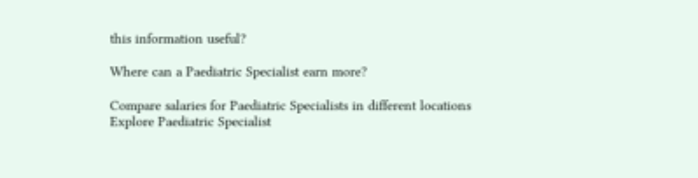this information useful?

Where can a Paediatric Specialist earn more?

Compare salaries for Paediatric Specialists in different locations
Explore Paediatric Specialist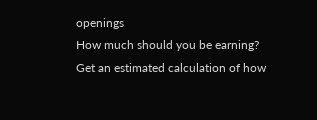openings
How much should you be earning?
Get an estimated calculation of how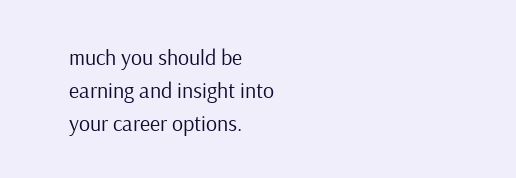much you should be earning and insight into your career options.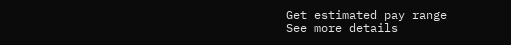Get estimated pay range
See more details